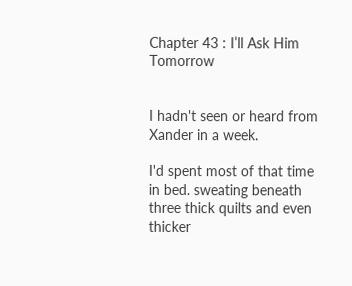Chapter 43 : I’ll Ask Him Tomorrow


I hadn't seen or heard from Xander in a week.

I'd spent most of that time in bed. sweating beneath three thick quilts and even thicker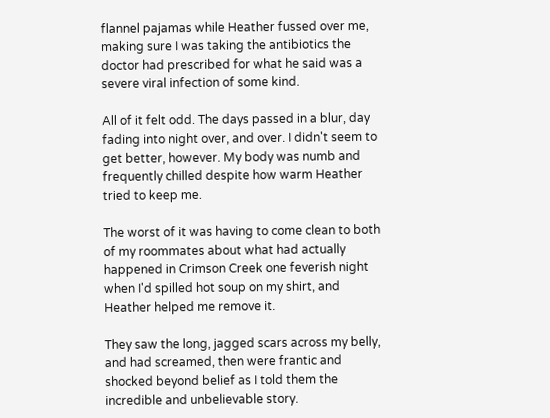flannel pajamas while Heather fussed over me, making sure I was taking the antibiotics the doctor had prescribed for what he said was a severe viral infection of some kind.

All of it felt odd. The days passed in a blur, day fading into night over, and over. I didn't seem to get better, however. My body was numb and frequently chilled despite how warm Heather tried to keep me.

The worst of it was having to come clean to both of my roommates about what had actually happened in Crimson Creek one feverish night when I'd spilled hot soup on my shirt, and Heather helped me remove it.

They saw the long, jagged scars across my belly, and had screamed, then were frantic and shocked beyond belief as I told them the incredible and unbelievable story.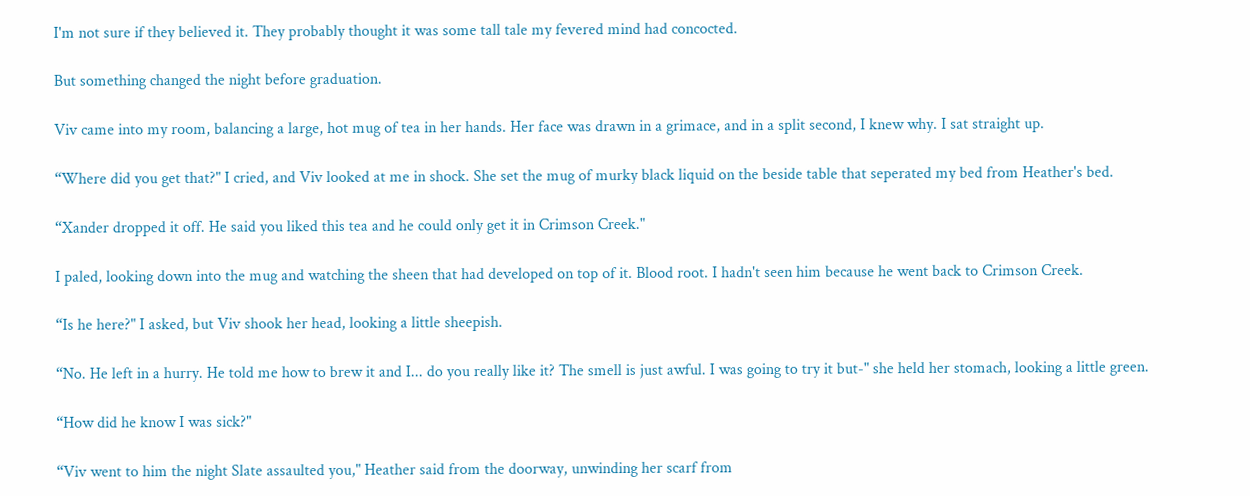I'm not sure if they believed it. They probably thought it was some tall tale my fevered mind had concocted.

But something changed the night before graduation.

Viv came into my room, balancing a large, hot mug of tea in her hands. Her face was drawn in a grimace, and in a split second, I knew why. I sat straight up.

“Where did you get that?" I cried, and Viv looked at me in shock. She set the mug of murky black liquid on the beside table that seperated my bed from Heather's bed.

“Xander dropped it off. He said you liked this tea and he could only get it in Crimson Creek."

I paled, looking down into the mug and watching the sheen that had developed on top of it. Blood root. I hadn't seen him because he went back to Crimson Creek.

“Is he here?" I asked, but Viv shook her head, looking a little sheepish.

“No. He left in a hurry. He told me how to brew it and I... do you really like it? The smell is just awful. I was going to try it but-" she held her stomach, looking a little green.

“How did he know I was sick?"

“Viv went to him the night Slate assaulted you," Heather said from the doorway, unwinding her scarf from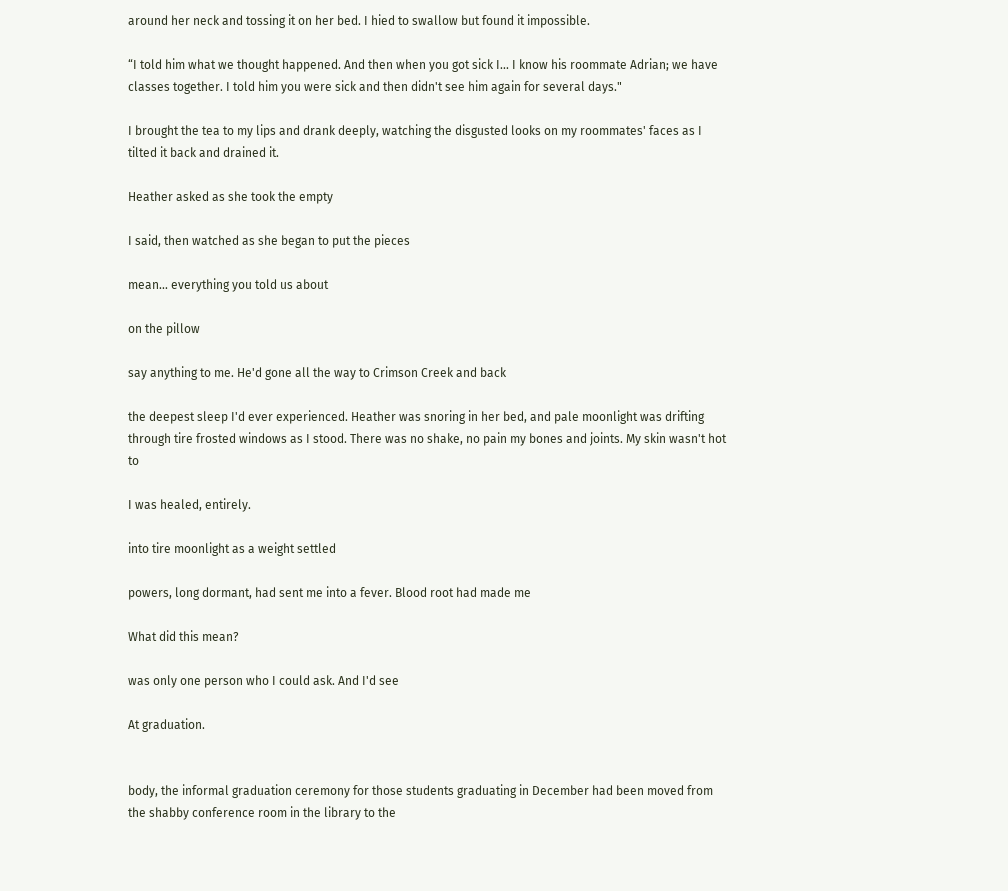around her neck and tossing it on her bed. I hied to swallow but found it impossible.

“I told him what we thought happened. And then when you got sick I... I know his roommate Adrian; we have classes together. I told him you were sick and then didn't see him again for several days."

I brought the tea to my lips and drank deeply, watching the disgusted looks on my roommates' faces as I tilted it back and drained it.

Heather asked as she took the empty

I said, then watched as she began to put the pieces

mean... everything you told us about

on the pillow

say anything to me. He'd gone all the way to Crimson Creek and back

the deepest sleep I'd ever experienced. Heather was snoring in her bed, and pale moonlight was drifting through tire frosted windows as I stood. There was no shake, no pain my bones and joints. My skin wasn't hot to

I was healed, entirely.

into tire moonlight as a weight settled

powers, long dormant, had sent me into a fever. Blood root had made me

What did this mean?

was only one person who I could ask. And I'd see

At graduation.


body, the informal graduation ceremony for those students graduating in December had been moved from the shabby conference room in the library to the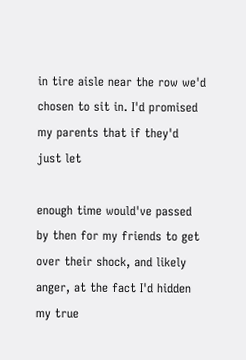in tire aisle near the row we'd chosen to sit in. I'd promised my parents that if they'd just let

enough time would've passed by then for my friends to get over their shock, and likely anger, at the fact I'd hidden my true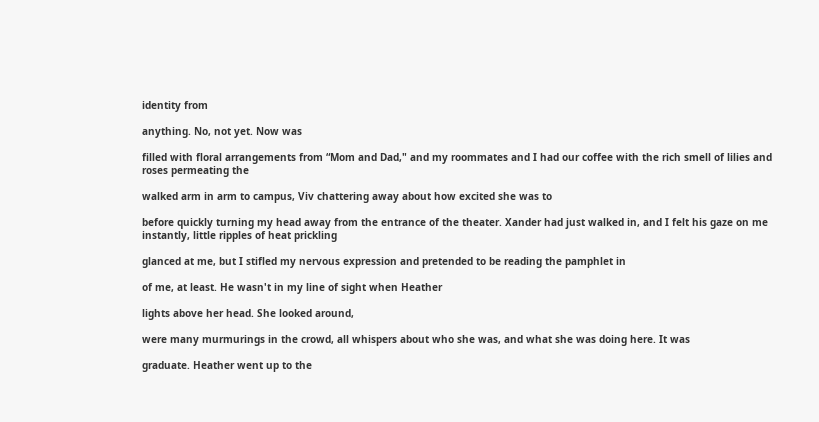identity from

anything. No, not yet. Now was

filled with floral arrangements from “Mom and Dad," and my roommates and I had our coffee with the rich smell of lilies and roses permeating the

walked arm in arm to campus, Viv chattering away about how excited she was to

before quickly turning my head away from the entrance of the theater. Xander had just walked in, and I felt his gaze on me instantly, little ripples of heat prickling

glanced at me, but I stifled my nervous expression and pretended to be reading the pamphlet in

of me, at least. He wasn't in my line of sight when Heather

lights above her head. She looked around,

were many murmurings in the crowd, all whispers about who she was, and what she was doing here. It was

graduate. Heather went up to the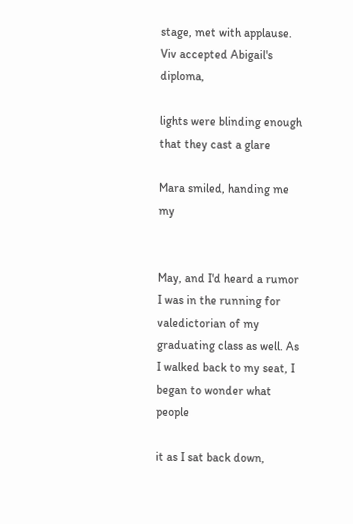stage, met with applause. Viv accepted Abigail's diploma,

lights were blinding enough that they cast a glare

Mara smiled, handing me my


May, and I'd heard a rumor I was in the running for valedictorian of my graduating class as well. As I walked back to my seat, I began to wonder what people

it as I sat back down,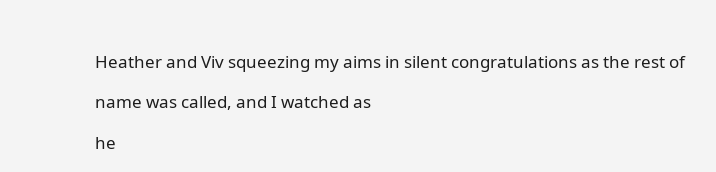Heather and Viv squeezing my aims in silent congratulations as the rest of

name was called, and I watched as

he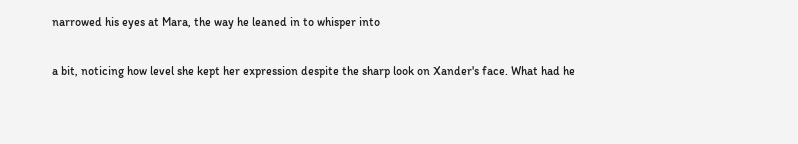narrowed his eyes at Mara, the way he leaned in to whisper into

a bit, noticing how level she kept her expression despite the sharp look on Xander's face. What had he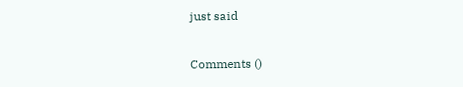just said

Comments ()